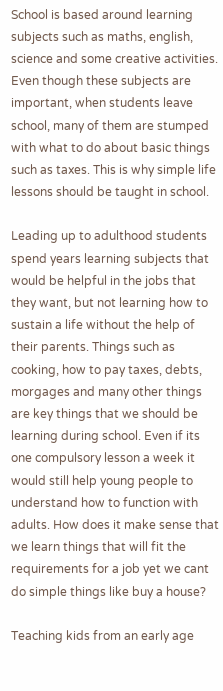School is based around learning subjects such as maths, english, science and some creative activities. Even though these subjects are important, when students leave school, many of them are stumped with what to do about basic things such as taxes. This is why simple life lessons should be taught in school.

Leading up to adulthood students spend years learning subjects that would be helpful in the jobs that they want, but not learning how to sustain a life without the help of their parents. Things such as cooking, how to pay taxes, debts, morgages and many other things are key things that we should be learning during school. Even if its one compulsory lesson a week it would still help young people to understand how to function with adults. How does it make sense that we learn things that will fit the requirements for a job yet we cant do simple things like buy a house?

Teaching kids from an early age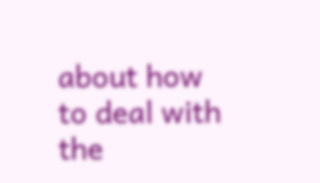about how to deal with the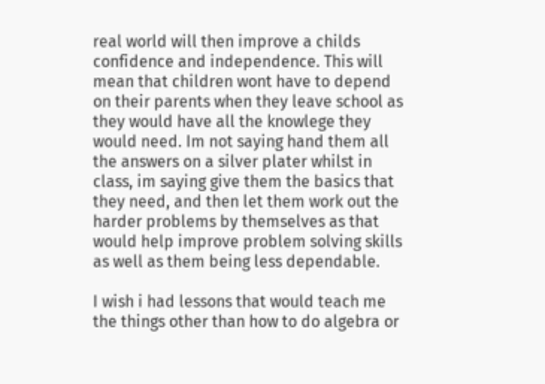real world will then improve a childs confidence and independence. This will mean that children wont have to depend on their parents when they leave school as they would have all the knowlege they would need. Im not saying hand them all the answers on a silver plater whilst in class, im saying give them the basics that they need, and then let them work out the harder problems by themselves as that would help improve problem solving skills as well as them being less dependable.

I wish i had lessons that would teach me the things other than how to do algebra or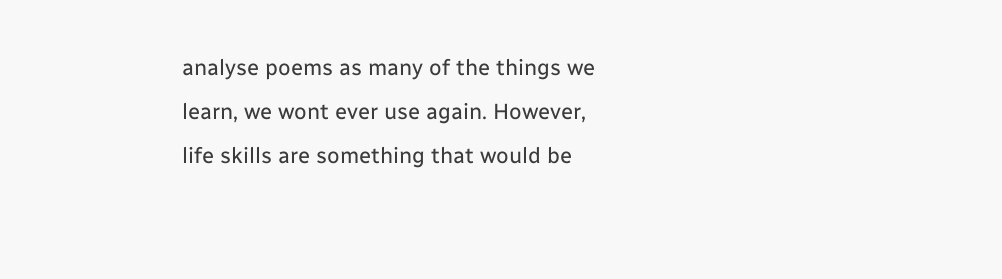analyse poems as many of the things we learn, we wont ever use again. However, life skills are something that would be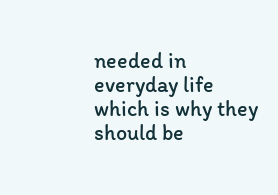needed in everyday life which is why they should be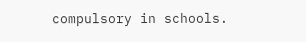compulsory in schools.